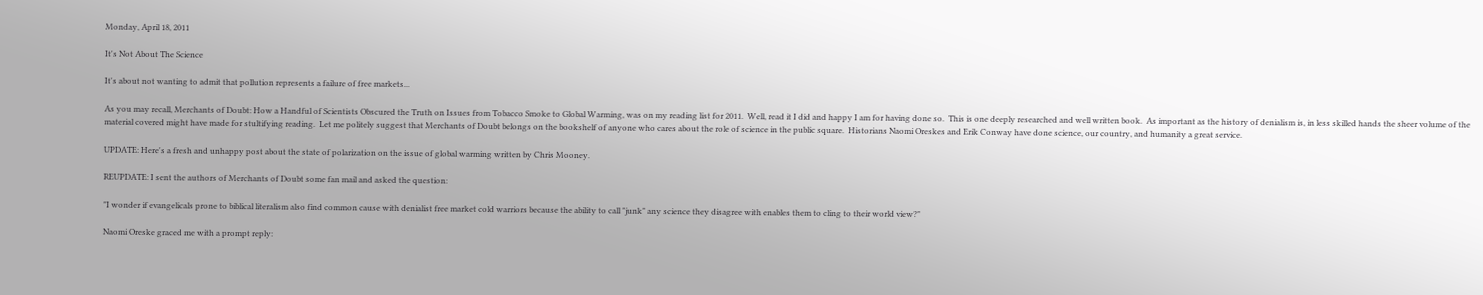Monday, April 18, 2011

It's Not About The Science

It's about not wanting to admit that pollution represents a failure of free markets...

As you may recall, Merchants of Doubt: How a Handful of Scientists Obscured the Truth on Issues from Tobacco Smoke to Global Warming, was on my reading list for 2011.  Well, read it I did and happy I am for having done so.  This is one deeply researched and well written book.  As important as the history of denialism is, in less skilled hands the sheer volume of the material covered might have made for stultifying reading.  Let me politely suggest that Merchants of Doubt belongs on the bookshelf of anyone who cares about the role of science in the public square.  Historians Naomi Oreskes and Erik Conway have done science, our country, and humanity a great service.

UPDATE: Here's a fresh and unhappy post about the state of polarization on the issue of global warming written by Chris Mooney.

REUPDATE: I sent the authors of Merchants of Doubt some fan mail and asked the question:

"I wonder if evangelicals prone to biblical literalism also find common cause with denialist free market cold warriors because the ability to call "junk" any science they disagree with enables them to cling to their world view?"

Naomi Oreske graced me with a prompt reply: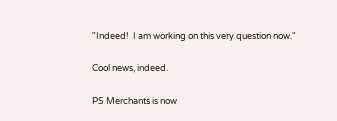"Indeed!  I am working on this very question now."

Cool news, indeed.

PS Merchants is now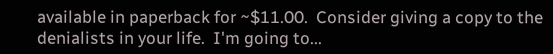available in paperback for ~$11.00.  Consider giving a copy to the denialists in your life.  I'm going to...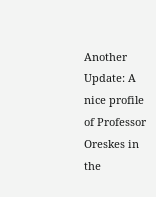Another Update: A nice profile of Professor Oreskes in the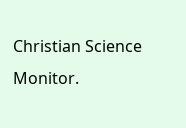Christian Science Monitor.